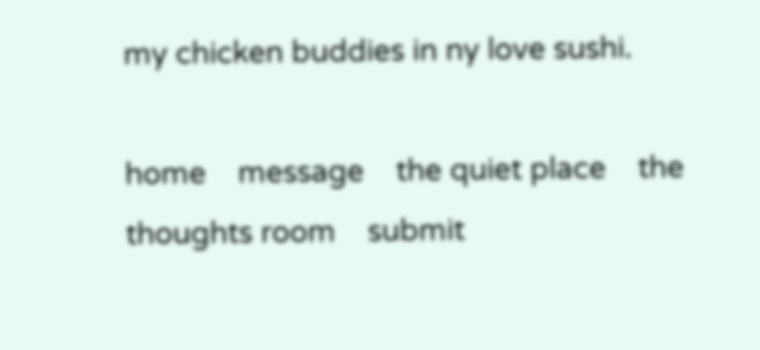my chicken buddies in ny love sushi.

home    message    the quiet place    the thoughts room    submit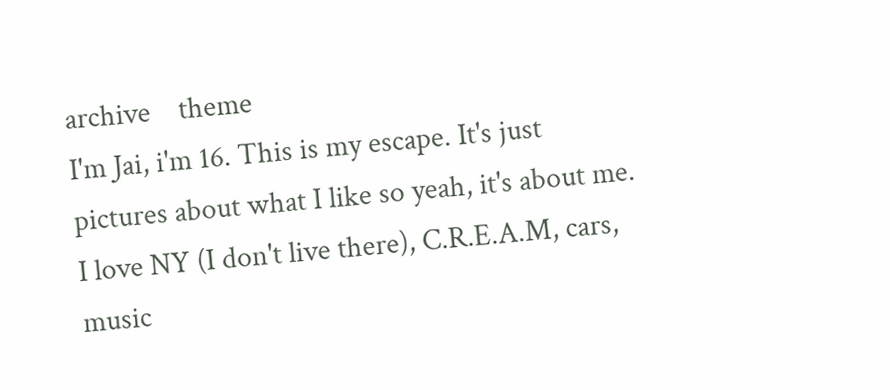archive    theme
I'm Jai, i'm 16. This is my escape. It's just pictures about what I like so yeah, it's about me. I love NY (I don't live there), C.R.E.A.M, cars, music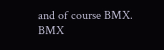and of course BMX. BMX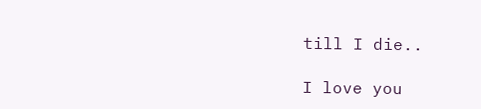till I die..

I love you